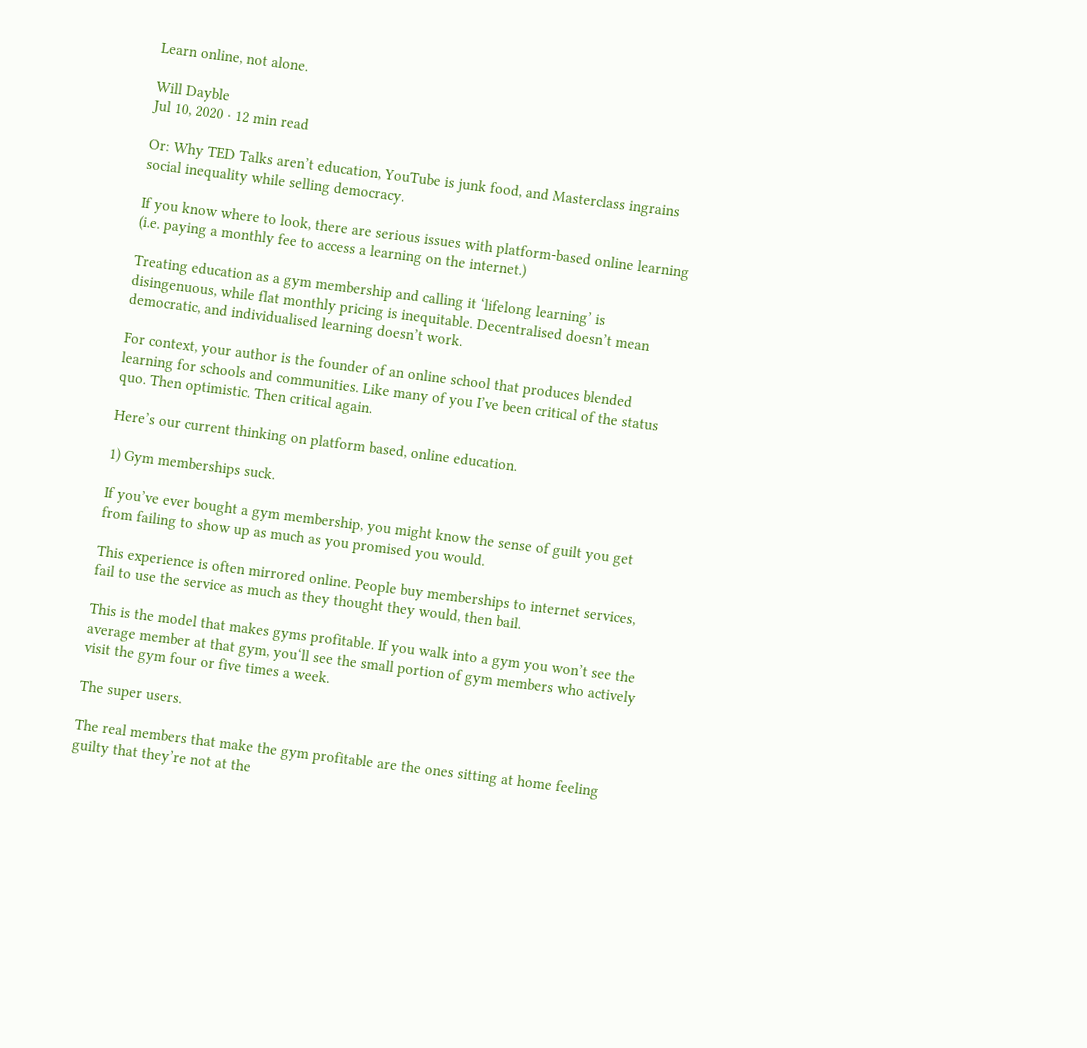Learn online, not alone.

Will Dayble
Jul 10, 2020 · 12 min read

Or: Why TED Talks aren’t education, YouTube is junk food, and Masterclass ingrains social inequality while selling democracy.

If you know where to look, there are serious issues with platform-based online learning (i.e. paying a monthly fee to access a learning on the internet.)

Treating education as a gym membership and calling it ‘lifelong learning’ is disingenuous, while flat monthly pricing is inequitable. Decentralised doesn’t mean democratic, and individualised learning doesn’t work.

For context, your author is the founder of an online school that produces blended learning for schools and communities. Like many of you I’ve been critical of the status quo. Then optimistic. Then critical again.

Here’s our current thinking on platform based, online education.

1) Gym memberships suck.

If you’ve ever bought a gym membership, you might know the sense of guilt you get from failing to show up as much as you promised you would.

This experience is often mirrored online. People buy memberships to internet services, fail to use the service as much as they thought they would, then bail.

This is the model that makes gyms profitable. If you walk into a gym you won’t see the average member at that gym, you‘ll see the small portion of gym members who actively visit the gym four or five times a week.

The super users.

The real members that make the gym profitable are the ones sitting at home feeling guilty that they’re not at the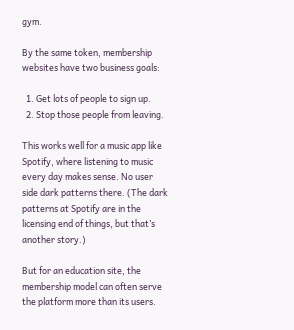gym.

By the same token, membership websites have two business goals:

  1. Get lots of people to sign up.
  2. Stop those people from leaving.

This works well for a music app like Spotify, where listening to music every day makes sense. No user side dark patterns there. (The dark patterns at Spotify are in the licensing end of things, but that’s another story.)

But for an education site, the membership model can often serve the platform more than its users.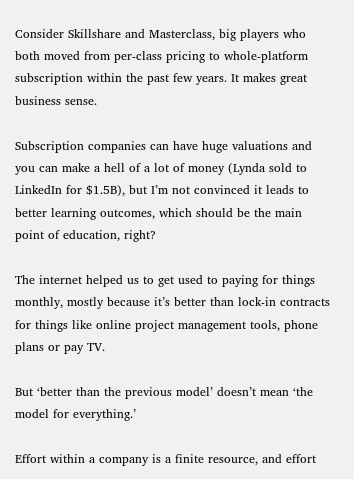Consider Skillshare and Masterclass, big players who both moved from per-class pricing to whole-platform subscription within the past few years. It makes great business sense.

Subscription companies can have huge valuations and you can make a hell of a lot of money (Lynda sold to LinkedIn for $1.5B), but I’m not convinced it leads to better learning outcomes, which should be the main point of education, right?

The internet helped us to get used to paying for things monthly, mostly because it’s better than lock-in contracts for things like online project management tools, phone plans or pay TV.

But ‘better than the previous model’ doesn’t mean ‘the model for everything.’

Effort within a company is a finite resource, and effort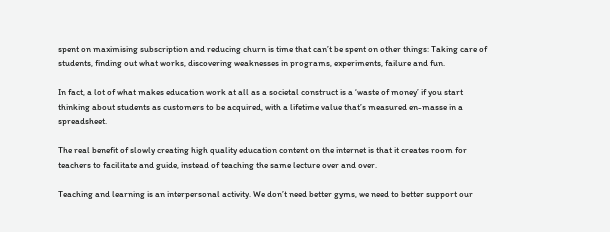spent on maximising subscription and reducing churn is time that can’t be spent on other things: Taking care of students, finding out what works, discovering weaknesses in programs, experiments, failure and fun.

In fact, a lot of what makes education work at all as a societal construct is a ‘waste of money’ if you start thinking about students as customers to be acquired, with a lifetime value that’s measured en-masse in a spreadsheet.

The real benefit of slowly creating high quality education content on the internet is that it creates room for teachers to facilitate and guide, instead of teaching the same lecture over and over.

Teaching and learning is an interpersonal activity. We don’t need better gyms, we need to better support our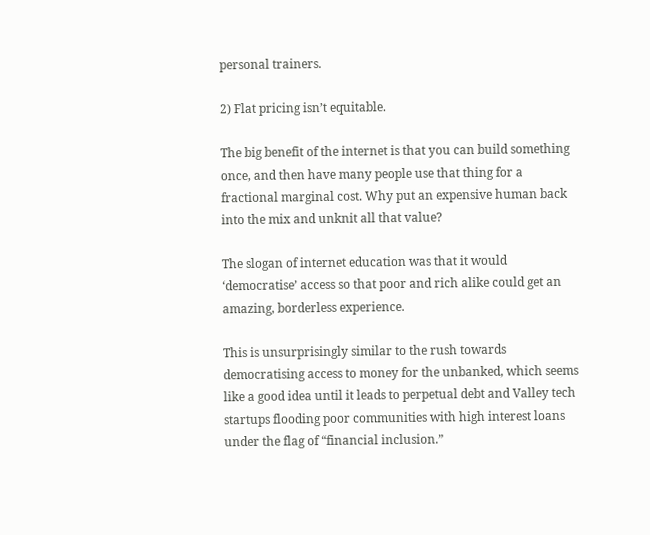personal trainers.

2) Flat pricing isn’t equitable.

The big benefit of the internet is that you can build something once, and then have many people use that thing for a fractional marginal cost. Why put an expensive human back into the mix and unknit all that value?

The slogan of internet education was that it would ‘democratise’ access so that poor and rich alike could get an amazing, borderless experience.

This is unsurprisingly similar to the rush towards democratising access to money for the unbanked, which seems like a good idea until it leads to perpetual debt and Valley tech startups flooding poor communities with high interest loans under the flag of “financial inclusion.”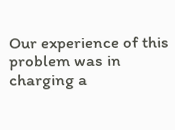Our experience of this problem was in charging a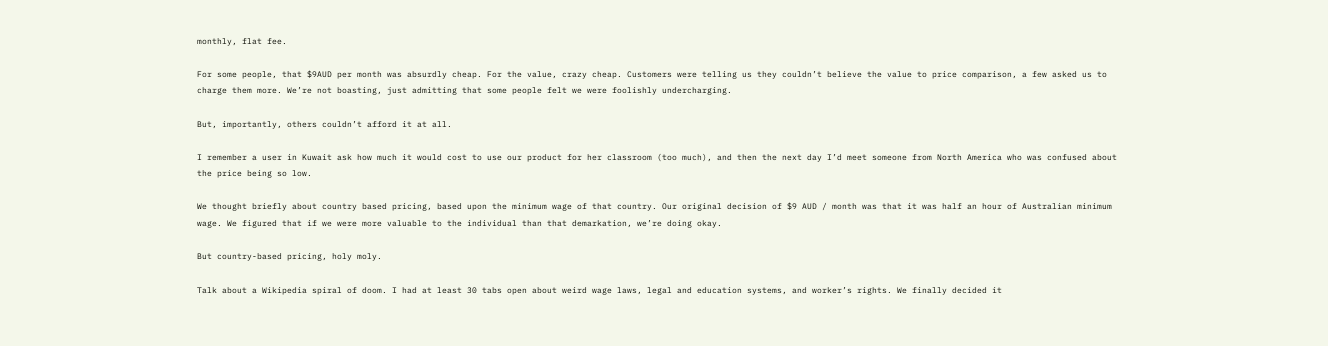monthly, flat fee.

For some people, that $9AUD per month was absurdly cheap. For the value, crazy cheap. Customers were telling us they couldn’t believe the value to price comparison, a few asked us to charge them more. We’re not boasting, just admitting that some people felt we were foolishly undercharging.

But, importantly, others couldn’t afford it at all.

I remember a user in Kuwait ask how much it would cost to use our product for her classroom (too much), and then the next day I’d meet someone from North America who was confused about the price being so low.

We thought briefly about country based pricing, based upon the minimum wage of that country. Our original decision of $9 AUD / month was that it was half an hour of Australian minimum wage. We figured that if we were more valuable to the individual than that demarkation, we’re doing okay.

But country-based pricing, holy moly.

Talk about a Wikipedia spiral of doom. I had at least 30 tabs open about weird wage laws, legal and education systems, and worker’s rights. We finally decided it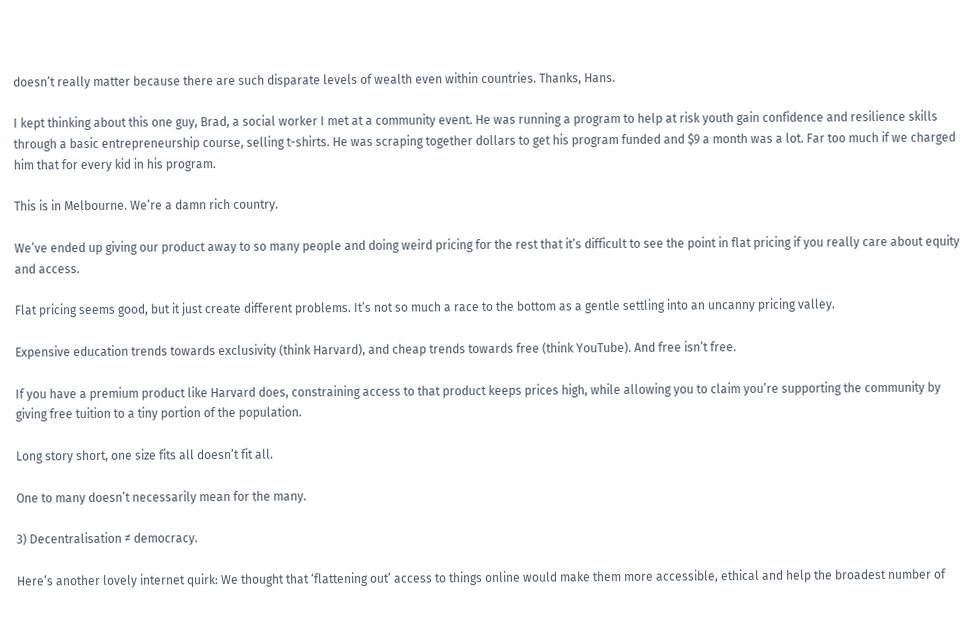doesn’t really matter because there are such disparate levels of wealth even within countries. Thanks, Hans.

I kept thinking about this one guy, Brad, a social worker I met at a community event. He was running a program to help at risk youth gain confidence and resilience skills through a basic entrepreneurship course, selling t-shirts. He was scraping together dollars to get his program funded and $9 a month was a lot. Far too much if we charged him that for every kid in his program.

This is in Melbourne. We’re a damn rich country.

We’ve ended up giving our product away to so many people and doing weird pricing for the rest that it’s difficult to see the point in flat pricing if you really care about equity and access.

Flat pricing seems good, but it just create different problems. It’s not so much a race to the bottom as a gentle settling into an uncanny pricing valley.

Expensive education trends towards exclusivity (think Harvard), and cheap trends towards free (think YouTube). And free isn’t free.

If you have a premium product like Harvard does, constraining access to that product keeps prices high, while allowing you to claim you’re supporting the community by giving free tuition to a tiny portion of the population.

Long story short, one size fits all doesn’t fit all.

One to many doesn’t necessarily mean for the many.

3) Decentralisation ≠ democracy.

Here’s another lovely internet quirk: We thought that ‘flattening out’ access to things online would make them more accessible, ethical and help the broadest number of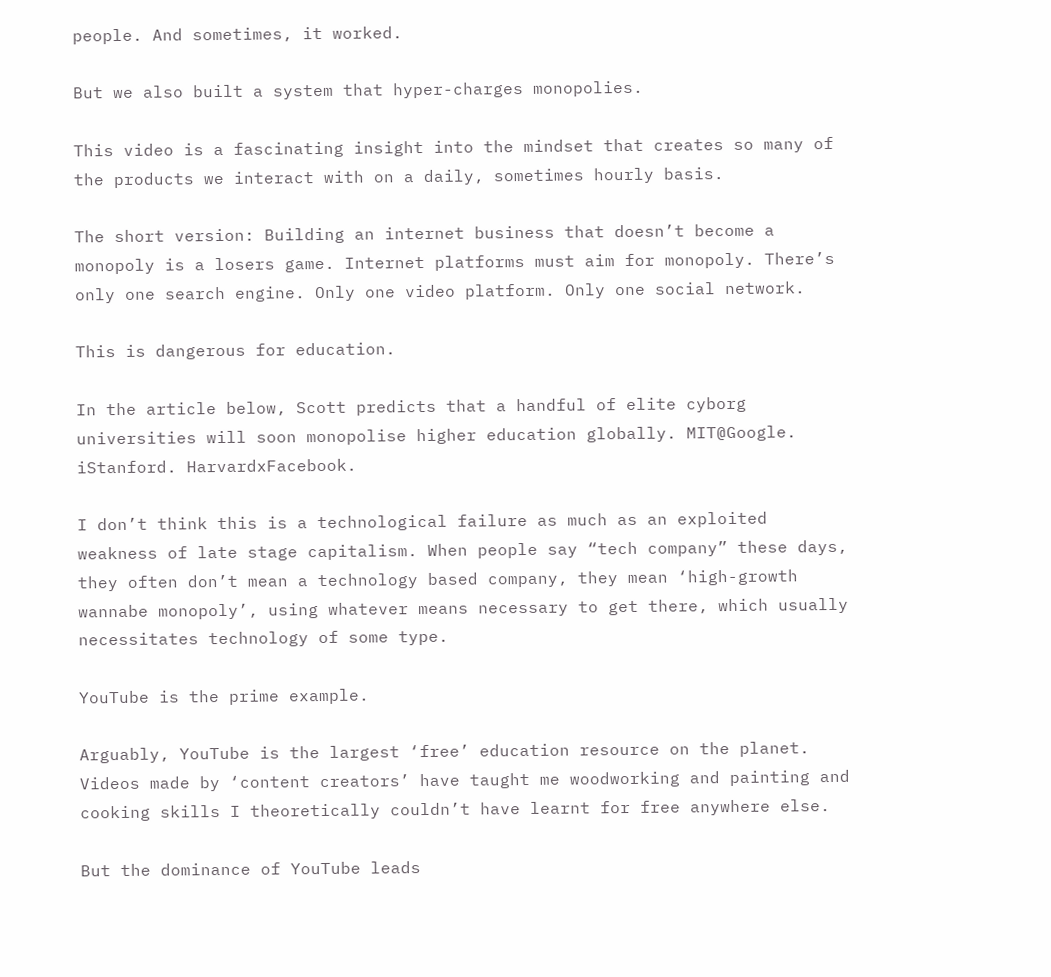people. And sometimes, it worked.

But we also built a system that hyper-charges monopolies.

This video is a fascinating insight into the mindset that creates so many of the products we interact with on a daily, sometimes hourly basis.

The short version: Building an internet business that doesn’t become a monopoly is a losers game. Internet platforms must aim for monopoly. There’s only one search engine. Only one video platform. Only one social network.

This is dangerous for education.

In the article below, Scott predicts that a handful of elite cyborg universities will soon monopolise higher education globally. MIT@Google. iStanford. HarvardxFacebook.

I don’t think this is a technological failure as much as an exploited weakness of late stage capitalism. When people say “tech company” these days, they often don’t mean a technology based company, they mean ‘high-growth wannabe monopoly’, using whatever means necessary to get there, which usually necessitates technology of some type.

YouTube is the prime example.

Arguably, YouTube is the largest ‘free’ education resource on the planet. Videos made by ‘content creators’ have taught me woodworking and painting and cooking skills I theoretically couldn’t have learnt for free anywhere else.

But the dominance of YouTube leads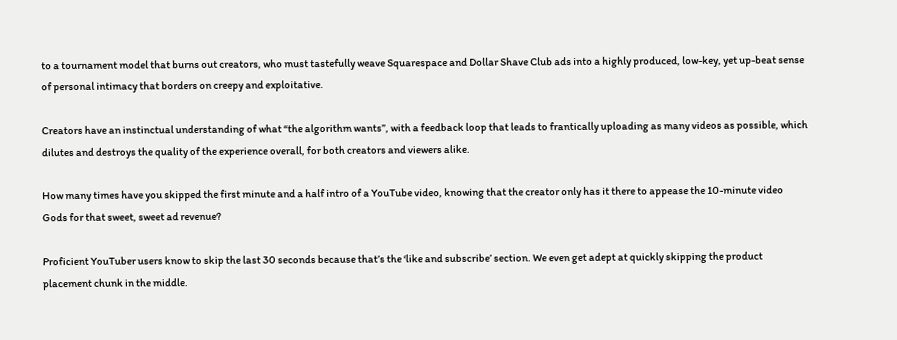to a tournament model that burns out creators, who must tastefully weave Squarespace and Dollar Shave Club ads into a highly produced, low-key, yet up-beat sense of personal intimacy that borders on creepy and exploitative.

Creators have an instinctual understanding of what “the algorithm wants”, with a feedback loop that leads to frantically uploading as many videos as possible, which dilutes and destroys the quality of the experience overall, for both creators and viewers alike.

How many times have you skipped the first minute and a half intro of a YouTube video, knowing that the creator only has it there to appease the 10-minute video Gods for that sweet, sweet ad revenue?

Proficient YouTuber users know to skip the last 30 seconds because that’s the ‘like and subscribe’ section. We even get adept at quickly skipping the product placement chunk in the middle.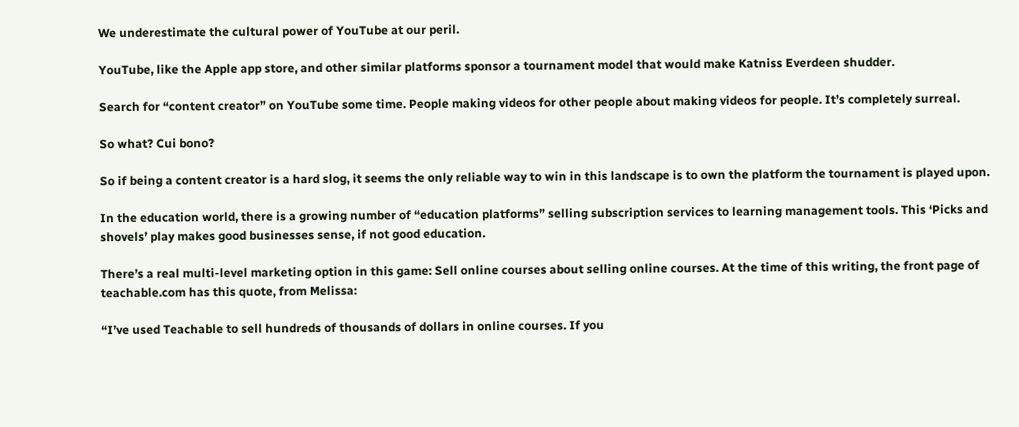We underestimate the cultural power of YouTube at our peril.

YouTube, like the Apple app store, and other similar platforms sponsor a tournament model that would make Katniss Everdeen shudder.

Search for “content creator” on YouTube some time. People making videos for other people about making videos for people. It’s completely surreal.

So what? Cui bono?

So if being a content creator is a hard slog, it seems the only reliable way to win in this landscape is to own the platform the tournament is played upon.

In the education world, there is a growing number of “education platforms” selling subscription services to learning management tools. This ‘Picks and shovels’ play makes good businesses sense, if not good education.

There’s a real multi-level marketing option in this game: Sell online courses about selling online courses. At the time of this writing, the front page of teachable.com has this quote, from Melissa:

“I’ve used Teachable to sell hundreds of thousands of dollars in online courses. If you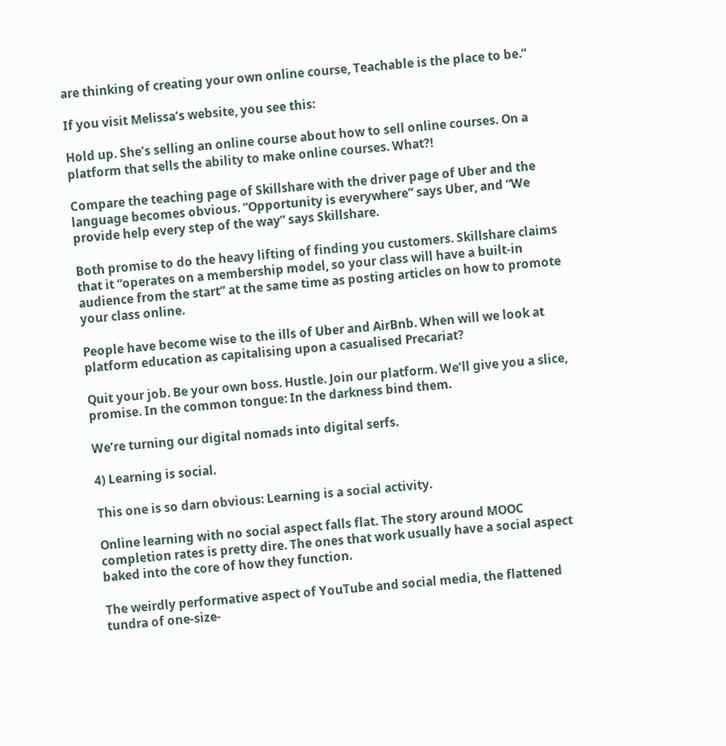are thinking of creating your own online course, Teachable is the place to be.”

If you visit Melissa’s website, you see this:

Hold up. She’s selling an online course about how to sell online courses. On a platform that sells the ability to make online courses. What?!

Compare the teaching page of Skillshare with the driver page of Uber and the language becomes obvious. “Opportunity is everywhere” says Uber, and “We provide help every step of the way” says Skillshare.

Both promise to do the heavy lifting of finding you customers. Skillshare claims that it “operates on a membership model, so your class will have a built-in audience from the start” at the same time as posting articles on how to promote your class online.

People have become wise to the ills of Uber and AirBnb. When will we look at platform education as capitalising upon a casualised Precariat?

Quit your job. Be your own boss. Hustle. Join our platform. We’ll give you a slice, promise. In the common tongue: In the darkness bind them.

We’re turning our digital nomads into digital serfs.

4) Learning is social.

This one is so darn obvious: Learning is a social activity.

Online learning with no social aspect falls flat. The story around MOOC completion rates is pretty dire. The ones that work usually have a social aspect baked into the core of how they function.

The weirdly performative aspect of YouTube and social media, the flattened tundra of one-size-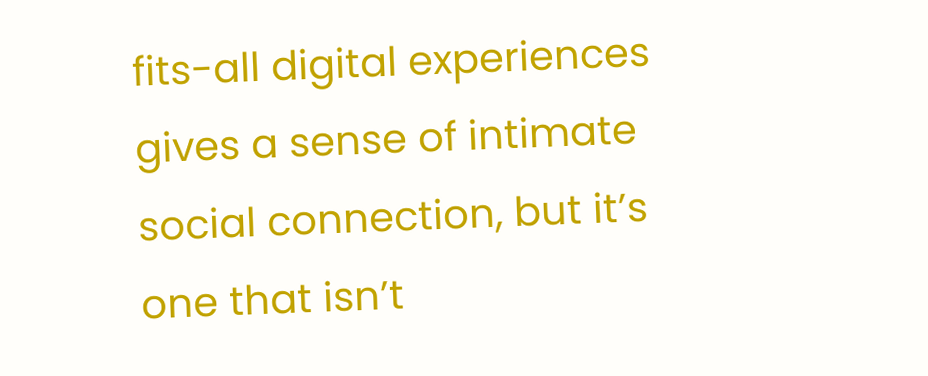fits-all digital experiences gives a sense of intimate social connection, but it’s one that isn’t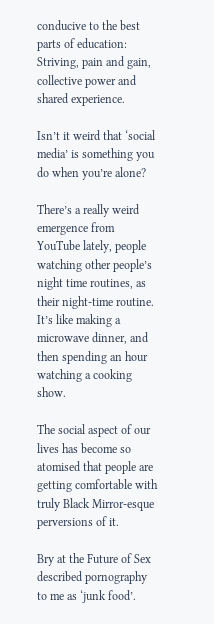conducive to the best parts of education: Striving, pain and gain, collective power and shared experience.

Isn’t it weird that ‘social media’ is something you do when you’re alone?

There’s a really weird emergence from YouTube lately, people watching other people’s night time routines, as their night-time routine. It’s like making a microwave dinner, and then spending an hour watching a cooking show.

The social aspect of our lives has become so atomised that people are getting comfortable with truly Black Mirror-esque perversions of it.

Bry at the Future of Sex described pornography to me as ‘junk food’.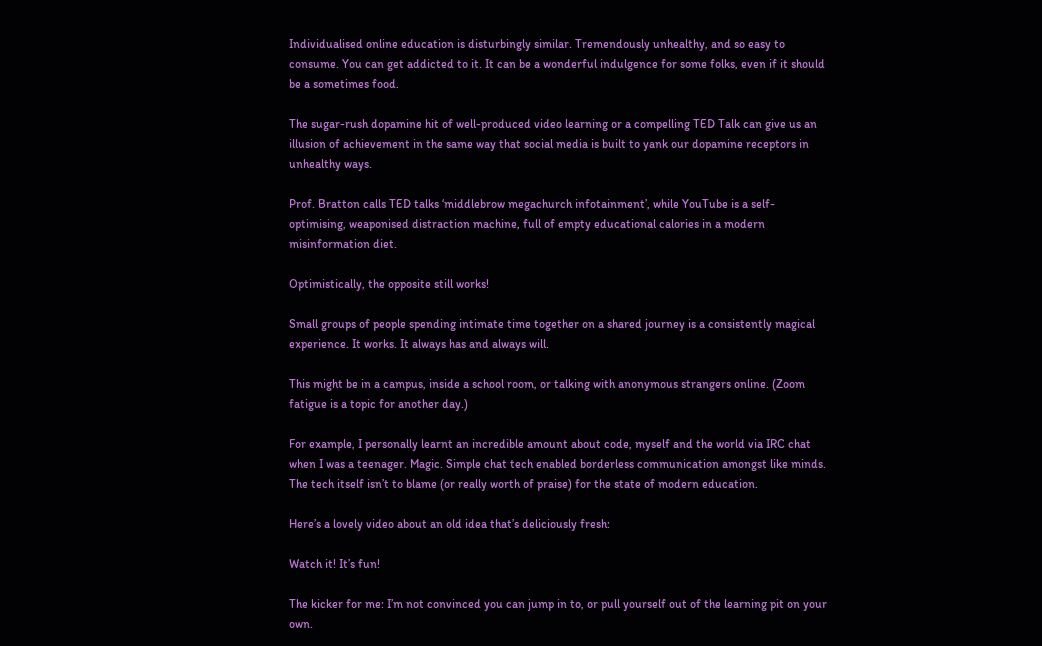Individualised online education is disturbingly similar. Tremendously unhealthy, and so easy to consume. You can get addicted to it. It can be a wonderful indulgence for some folks, even if it should be a sometimes food.

The sugar-rush dopamine hit of well-produced video learning or a compelling TED Talk can give us an illusion of achievement in the same way that social media is built to yank our dopamine receptors in unhealthy ways.

Prof. Bratton calls TED talks ‘middlebrow megachurch infotainment’, while YouTube is a self-optimising, weaponised distraction machine, full of empty educational calories in a modern misinformation diet.

Optimistically, the opposite still works!

Small groups of people spending intimate time together on a shared journey is a consistently magical experience. It works. It always has and always will.

This might be in a campus, inside a school room, or talking with anonymous strangers online. (Zoom fatigue is a topic for another day.)

For example, I personally learnt an incredible amount about code, myself and the world via IRC chat when I was a teenager. Magic. Simple chat tech enabled borderless communication amongst like minds. The tech itself isn’t to blame (or really worth of praise) for the state of modern education.

Here’s a lovely video about an old idea that’s deliciously fresh:

Watch it! It’s fun!

The kicker for me: I’m not convinced you can jump in to, or pull yourself out of the learning pit on your own.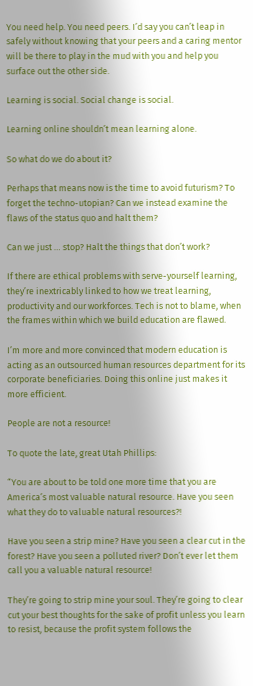You need help. You need peers. I’d say you can’t leap in safely without knowing that your peers and a caring mentor will be there to play in the mud with you and help you surface out the other side.

Learning is social. Social change is social.

Learning online shouldn’t mean learning alone.

So what do we do about it?

Perhaps that means now is the time to avoid futurism? To forget the techno-utopian? Can we instead examine the flaws of the status quo and halt them?

Can we just … stop? Halt the things that don’t work?

If there are ethical problems with serve-yourself learning, they’re inextricably linked to how we treat learning, productivity and our workforces. Tech is not to blame, when the frames within which we build education are flawed.

I’m more and more convinced that modern education is acting as an outsourced human resources department for its corporate beneficiaries. Doing this online just makes it more efficient.

People are not a resource!

To quote the late, great Utah Phillips:

“You are about to be told one more time that you are America’s most valuable natural resource. Have you seen what they do to valuable natural resources?!

Have you seen a strip mine? Have you seen a clear cut in the forest? Have you seen a polluted river? Don’t ever let them call you a valuable natural resource!

They’re going to strip mine your soul. They’re going to clear cut your best thoughts for the sake of profit unless you learn to resist, because the profit system follows the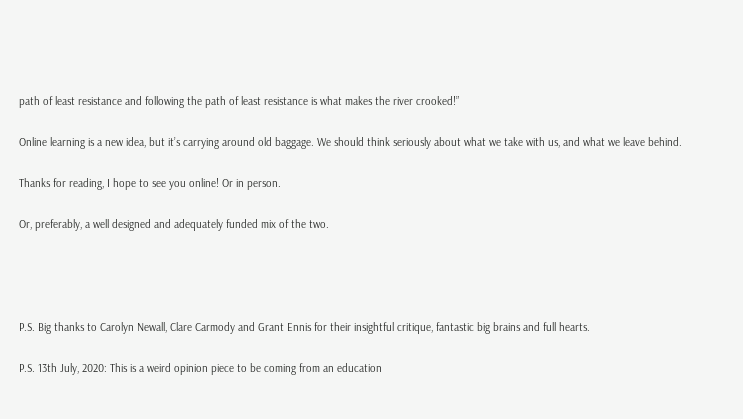path of least resistance and following the path of least resistance is what makes the river crooked!”

Online learning is a new idea, but it’s carrying around old baggage. We should think seriously about what we take with us, and what we leave behind.

Thanks for reading, I hope to see you online! Or in person.

Or, preferably, a well designed and adequately funded mix of the two.




P.S. Big thanks to Carolyn Newall, Clare Carmody and Grant Ennis for their insightful critique, fantastic big brains and full hearts.

P.S. 13th July, 2020: This is a weird opinion piece to be coming from an education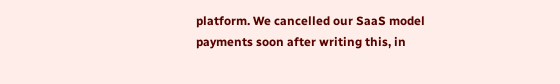platform. We cancelled our SaaS model payments soon after writing this, in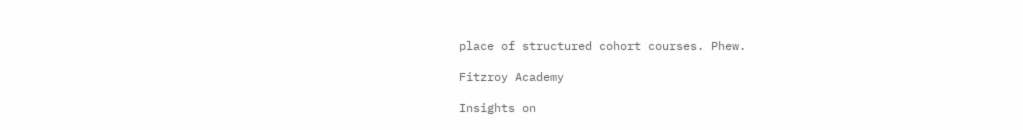place of structured cohort courses. Phew.

Fitzroy Academy

Insights on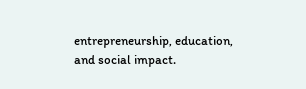entrepreneurship, education, and social impact.